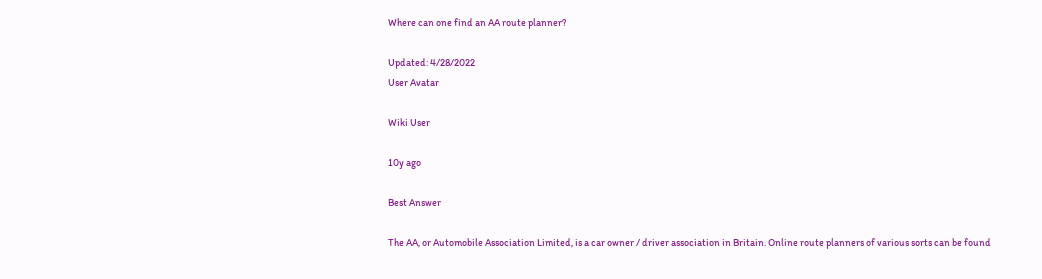Where can one find an AA route planner?

Updated: 4/28/2022
User Avatar

Wiki User

10y ago

Best Answer

The AA, or Automobile Association Limited, is a car owner / driver association in Britain. Online route planners of various sorts can be found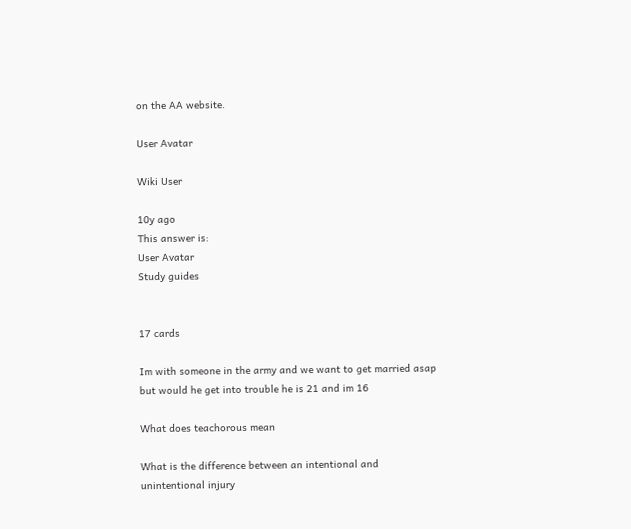on the AA website.

User Avatar

Wiki User

10y ago
This answer is:
User Avatar
Study guides


17 cards

Im with someone in the army and we want to get married asap but would he get into trouble he is 21 and im 16

What does teachorous mean

What is the difference between an intentional and unintentional injury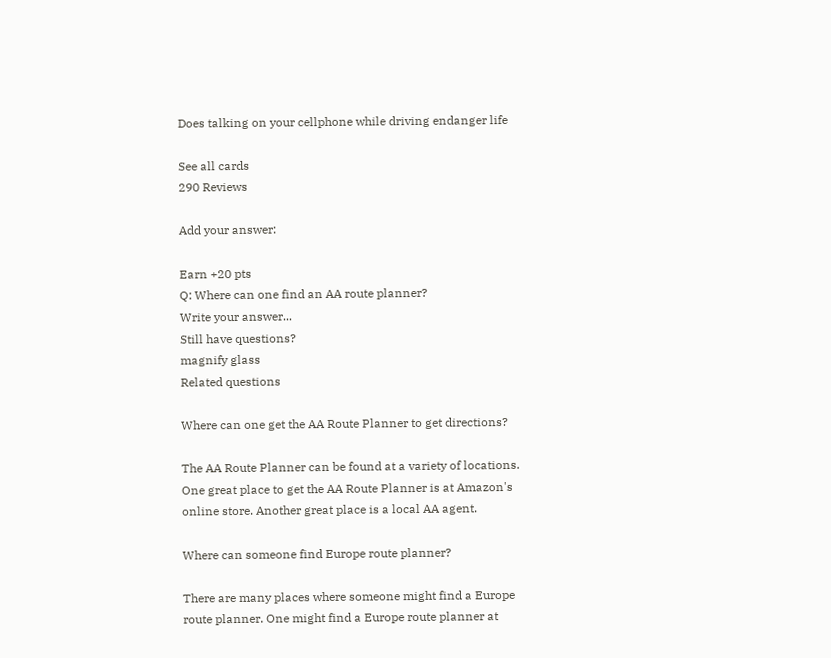Does talking on your cellphone while driving endanger life

See all cards
290 Reviews

Add your answer:

Earn +20 pts
Q: Where can one find an AA route planner?
Write your answer...
Still have questions?
magnify glass
Related questions

Where can one get the AA Route Planner to get directions?

The AA Route Planner can be found at a variety of locations. One great place to get the AA Route Planner is at Amazon's online store. Another great place is a local AA agent.

Where can someone find Europe route planner?

There are many places where someone might find a Europe route planner. One might find a Europe route planner at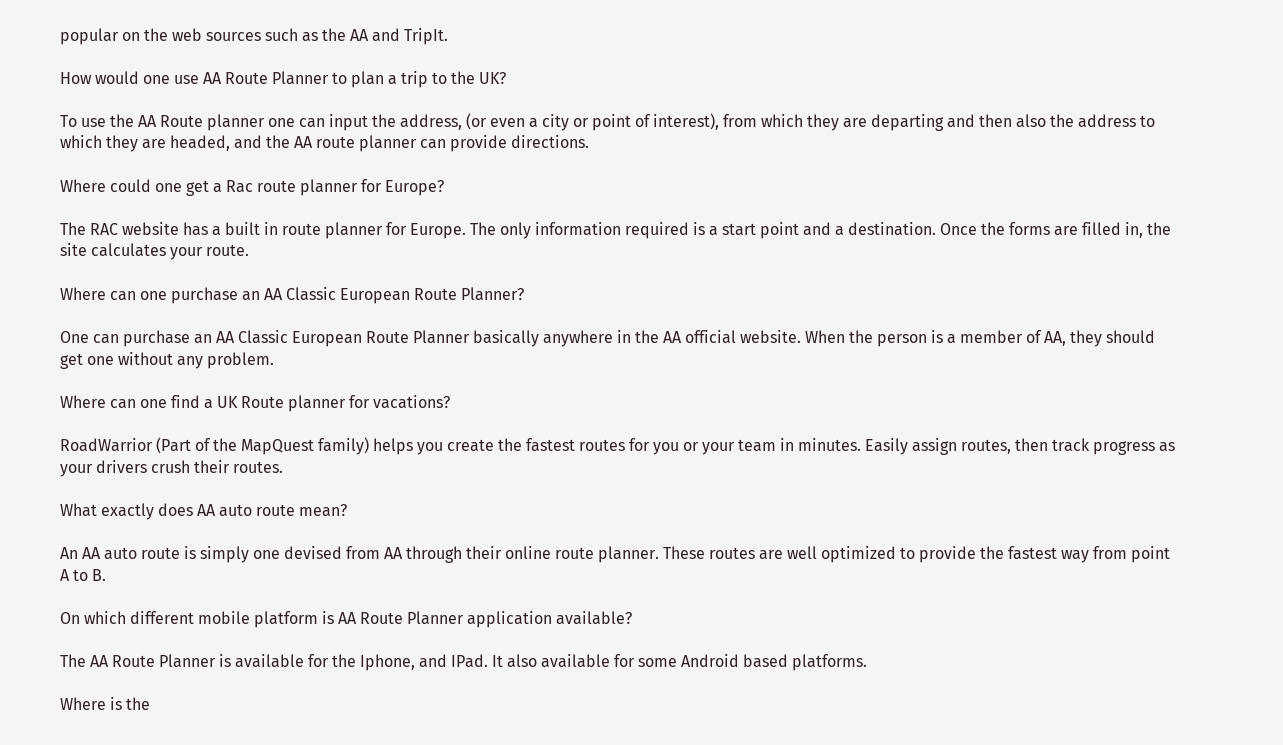popular on the web sources such as the AA and TripIt.

How would one use AA Route Planner to plan a trip to the UK?

To use the AA Route planner one can input the address, (or even a city or point of interest), from which they are departing and then also the address to which they are headed, and the AA route planner can provide directions.

Where could one get a Rac route planner for Europe?

The RAC website has a built in route planner for Europe. The only information required is a start point and a destination. Once the forms are filled in, the site calculates your route.

Where can one purchase an AA Classic European Route Planner?

One can purchase an AA Classic European Route Planner basically anywhere in the AA official website. When the person is a member of AA, they should get one without any problem.

Where can one find a UK Route planner for vacations?

RoadWarrior (Part of the MapQuest family) helps you create the fastest routes for you or your team in minutes. Easily assign routes, then track progress as your drivers crush their routes.

What exactly does AA auto route mean?

An AA auto route is simply one devised from AA through their online route planner. These routes are well optimized to provide the fastest way from point A to B.

On which different mobile platform is AA Route Planner application available?

The AA Route Planner is available for the Iphone, and IPad. It also available for some Android based platforms.

Where is the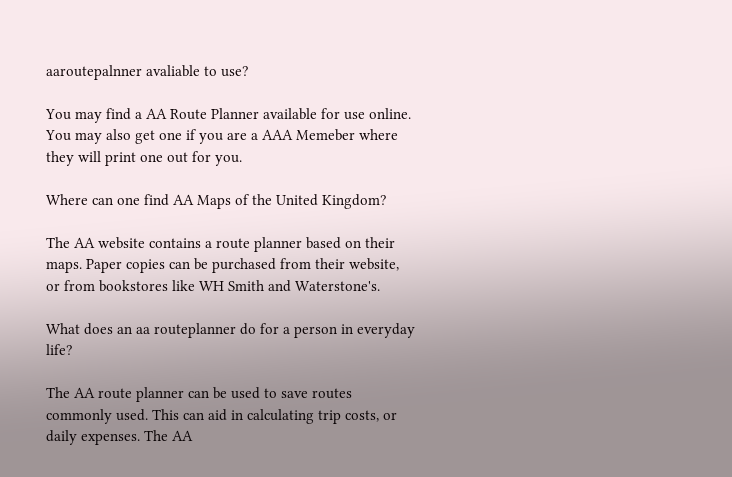aaroutepalnner avaliable to use?

You may find a AA Route Planner available for use online. You may also get one if you are a AAA Memeber where they will print one out for you.

Where can one find AA Maps of the United Kingdom?

The AA website contains a route planner based on their maps. Paper copies can be purchased from their website, or from bookstores like WH Smith and Waterstone's.

What does an aa routeplanner do for a person in everyday life?

The AA route planner can be used to save routes commonly used. This can aid in calculating trip costs, or daily expenses. The AA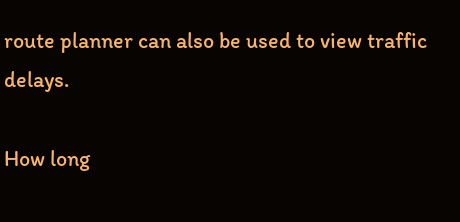route planner can also be used to view traffic delays.

How long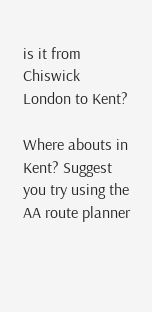is it from Chiswick London to Kent?

Where abouts in Kent? Suggest you try using the AA route planner